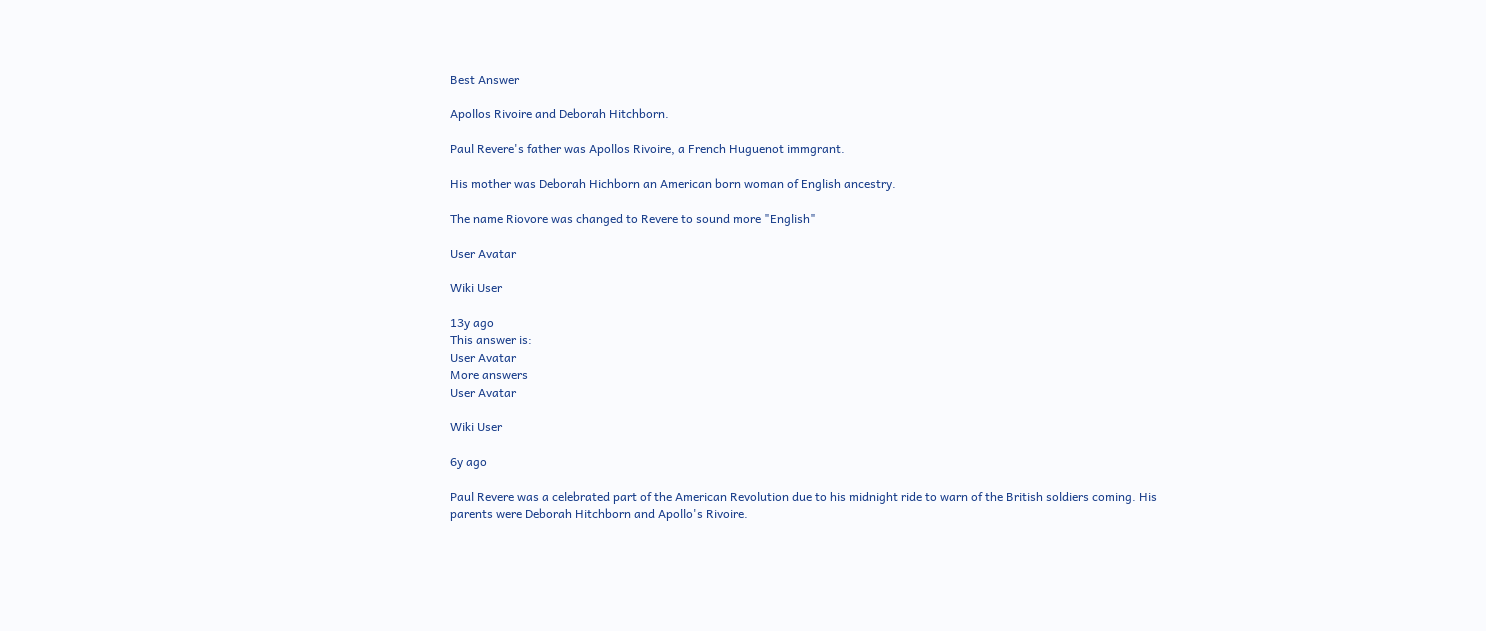Best Answer

Apollos Rivoire and Deborah Hitchborn.

Paul Revere's father was Apollos Rivoire, a French Huguenot immgrant.

His mother was Deborah Hichborn an American born woman of English ancestry.

The name Riovore was changed to Revere to sound more "English"

User Avatar

Wiki User

13y ago
This answer is:
User Avatar
More answers
User Avatar

Wiki User

6y ago

Paul Revere was a celebrated part of the American Revolution due to his midnight ride to warn of the British soldiers coming. His parents were Deborah Hitchborn and Apollo's Rivoire.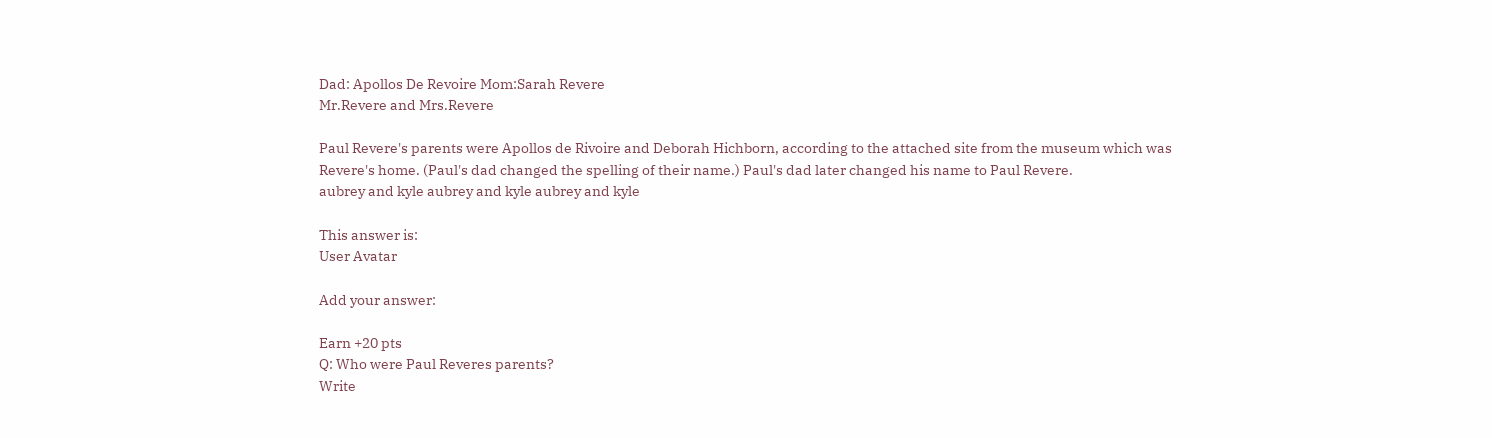Dad: Apollos De Revoire Mom:Sarah Revere
Mr.Revere and Mrs.Revere

Paul Revere's parents were Apollos de Rivoire and Deborah Hichborn, according to the attached site from the museum which was Revere's home. (Paul's dad changed the spelling of their name.) Paul's dad later changed his name to Paul Revere.
aubrey and kyle aubrey and kyle aubrey and kyle

This answer is:
User Avatar

Add your answer:

Earn +20 pts
Q: Who were Paul Reveres parents?
Write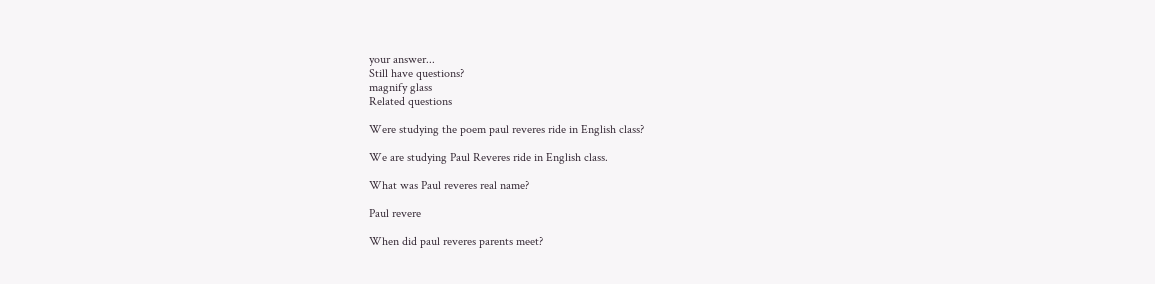your answer...
Still have questions?
magnify glass
Related questions

Were studying the poem paul reveres ride in English class?

We are studying Paul Reveres ride in English class.

What was Paul reveres real name?

Paul revere

When did paul reveres parents meet?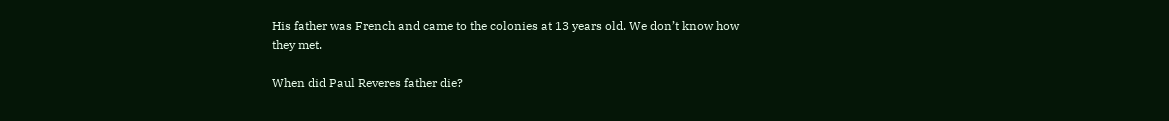His father was French and came to the colonies at 13 years old. We don’t know how they met.

When did Paul Reveres father die?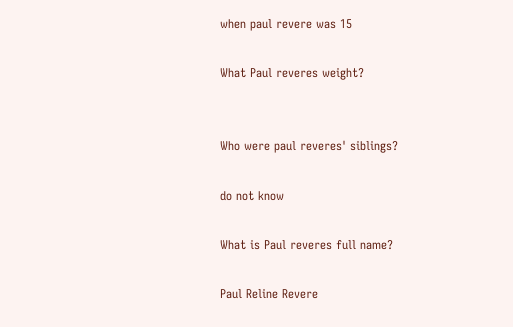when paul revere was 15

What Paul reveres weight?


Who were paul reveres' siblings?

do not know

What is Paul reveres full name?

Paul Reline Revere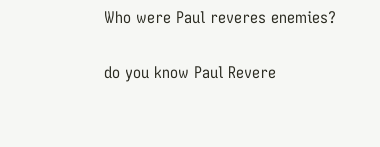Who were Paul reveres enemies?

do you know Paul Revere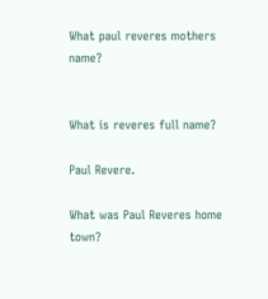What paul reveres mothers name?


What is reveres full name?

Paul Revere.

What was Paul Reveres home town?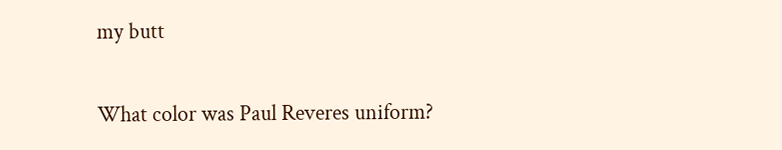my butt

What color was Paul Reveres uniform?